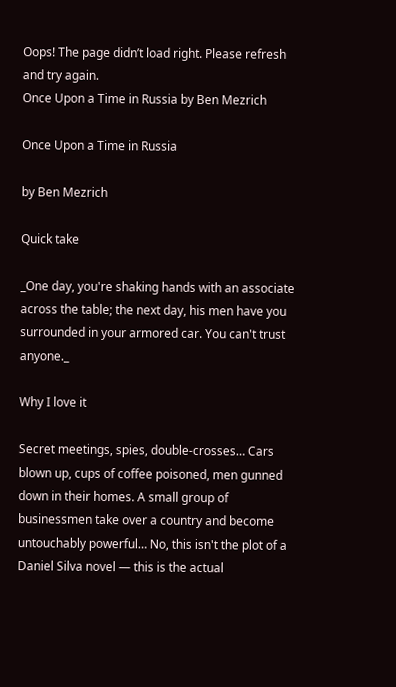Oops! The page didn’t load right. Please refresh and try again.
Once Upon a Time in Russia by Ben Mezrich

Once Upon a Time in Russia

by Ben Mezrich

Quick take

_One day, you're shaking hands with an associate across the table; the next day, his men have you surrounded in your armored car. You can't trust anyone._

Why I love it

Secret meetings, spies, double-crosses… Cars blown up, cups of coffee poisoned, men gunned down in their homes. A small group of businessmen take over a country and become untouchably powerful… No, this isn't the plot of a Daniel Silva novel — this is the actual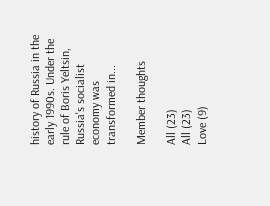history of Russia in the early 1990s. Under the rule of Boris Yeltsin, Russia's socialist economy was transformed in...

Member thoughts

All (23)
All (23)
Love (9)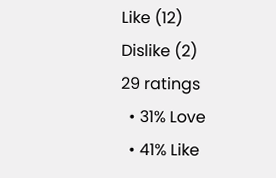Like (12)
Dislike (2)
29 ratings
  • 31% Love
  • 41% Like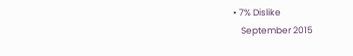• 7% Dislike
    September 2015